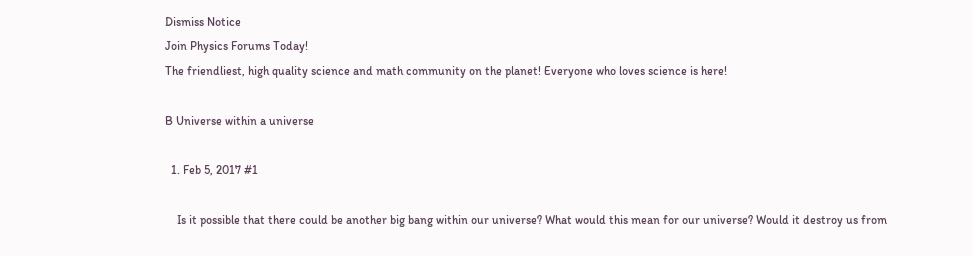Dismiss Notice
Join Physics Forums Today!
The friendliest, high quality science and math community on the planet! Everyone who loves science is here!

B Universe within a universe

  1. Feb 5, 2017 #1

    Is it possible that there could be another big bang within our universe? What would this mean for our universe? Would it destroy us from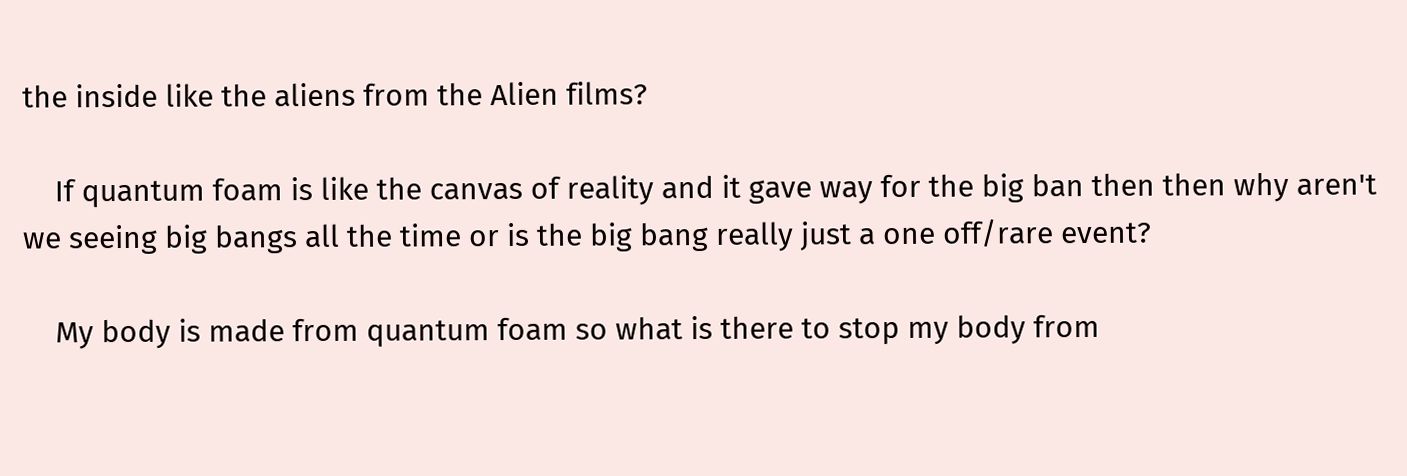the inside like the aliens from the Alien films?

    If quantum foam is like the canvas of reality and it gave way for the big ban then then why aren't we seeing big bangs all the time or is the big bang really just a one off/rare event?

    My body is made from quantum foam so what is there to stop my body from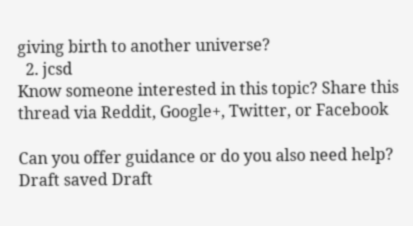giving birth to another universe?
  2. jcsd
Know someone interested in this topic? Share this thread via Reddit, Google+, Twitter, or Facebook

Can you offer guidance or do you also need help?
Draft saved Draft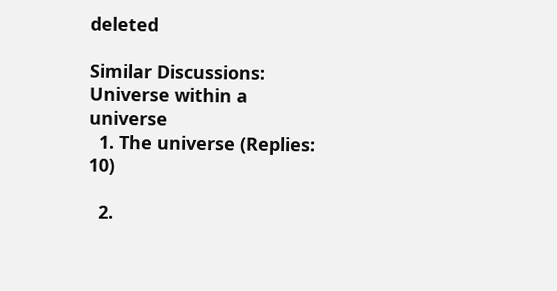deleted

Similar Discussions: Universe within a universe
  1. The universe (Replies: 10)

  2.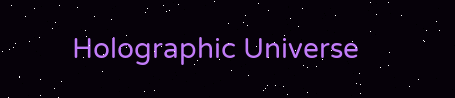Holographic Universe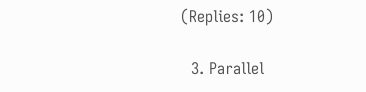(Replies: 10)

  3. Parallel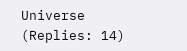Universe (Replies: 14)